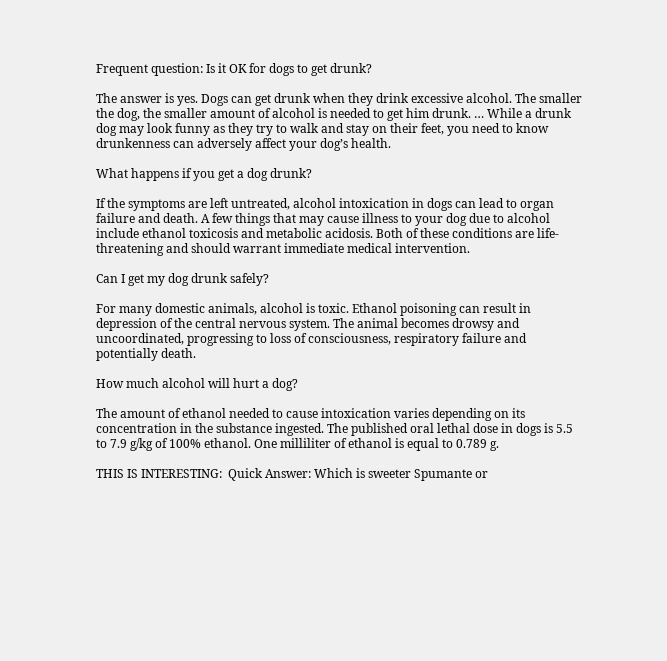Frequent question: Is it OK for dogs to get drunk?

The answer is yes. Dogs can get drunk when they drink excessive alcohol. The smaller the dog, the smaller amount of alcohol is needed to get him drunk. … While a drunk dog may look funny as they try to walk and stay on their feet, you need to know drunkenness can adversely affect your dog’s health.

What happens if you get a dog drunk?

If the symptoms are left untreated, alcohol intoxication in dogs can lead to organ failure and death. A few things that may cause illness to your dog due to alcohol include ethanol toxicosis and metabolic acidosis. Both of these conditions are life-threatening and should warrant immediate medical intervention.

Can I get my dog drunk safely?

For many domestic animals, alcohol is toxic. Ethanol poisoning can result in depression of the central nervous system. The animal becomes drowsy and uncoordinated, progressing to loss of consciousness, respiratory failure and potentially death.

How much alcohol will hurt a dog?

The amount of ethanol needed to cause intoxication varies depending on its concentration in the substance ingested. The published oral lethal dose in dogs is 5.5 to 7.9 g/kg of 100% ethanol. One milliliter of ethanol is equal to 0.789 g.

THIS IS INTERESTING:  Quick Answer: Which is sweeter Spumante or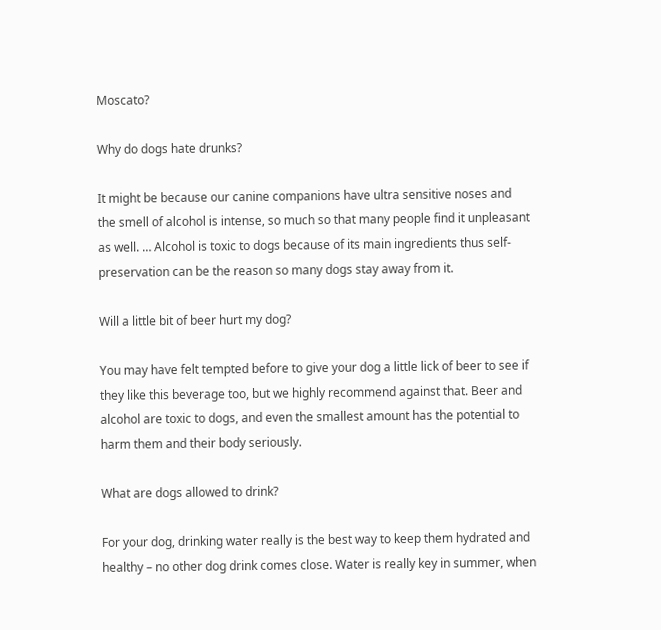Moscato?

Why do dogs hate drunks?

It might be because our canine companions have ultra sensitive noses and the smell of alcohol is intense, so much so that many people find it unpleasant as well. … Alcohol is toxic to dogs because of its main ingredients thus self-preservation can be the reason so many dogs stay away from it.

Will a little bit of beer hurt my dog?

You may have felt tempted before to give your dog a little lick of beer to see if they like this beverage too, but we highly recommend against that. Beer and alcohol are toxic to dogs, and even the smallest amount has the potential to harm them and their body seriously.

What are dogs allowed to drink?

For your dog, drinking water really is the best way to keep them hydrated and healthy – no other dog drink comes close. Water is really key in summer, when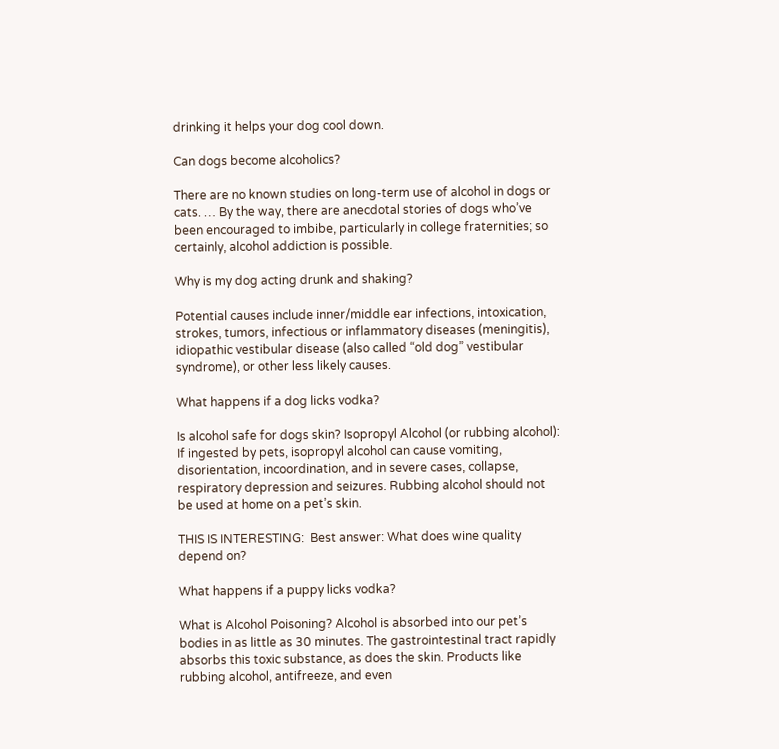drinking it helps your dog cool down.

Can dogs become alcoholics?

There are no known studies on long-term use of alcohol in dogs or cats. … By the way, there are anecdotal stories of dogs who’ve been encouraged to imbibe, particularly in college fraternities; so certainly, alcohol addiction is possible.

Why is my dog acting drunk and shaking?

Potential causes include inner/middle ear infections, intoxication, strokes, tumors, infectious or inflammatory diseases (meningitis), idiopathic vestibular disease (also called “old dog” vestibular syndrome), or other less likely causes.

What happens if a dog licks vodka?

Is alcohol safe for dogs skin? Isopropyl Alcohol (or rubbing alcohol): If ingested by pets, isopropyl alcohol can cause vomiting, disorientation, incoordination, and in severe cases, collapse, respiratory depression and seizures. Rubbing alcohol should not be used at home on a pet’s skin.

THIS IS INTERESTING:  Best answer: What does wine quality depend on?

What happens if a puppy licks vodka?

What is Alcohol Poisoning? Alcohol is absorbed into our pet’s bodies in as little as 30 minutes. The gastrointestinal tract rapidly absorbs this toxic substance, as does the skin. Products like rubbing alcohol, antifreeze, and even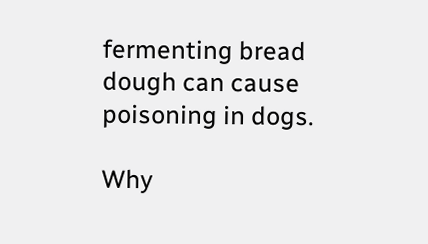fermenting bread dough can cause poisoning in dogs.

Why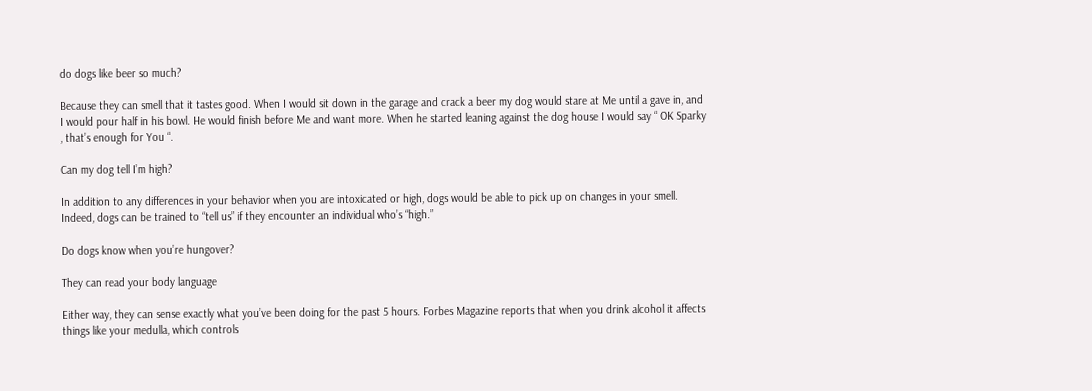do dogs like beer so much?

Because they can smell that it tastes good. When I would sit down in the garage and crack a beer my dog would stare at Me until a gave in, and I would pour half in his bowl. He would finish before Me and want more. When he started leaning against the dog house I would say “ OK Sparky , that’s enough for You “.

Can my dog tell I’m high?

In addition to any differences in your behavior when you are intoxicated or high, dogs would be able to pick up on changes in your smell. Indeed, dogs can be trained to “tell us” if they encounter an individual who’s “high.”

Do dogs know when you’re hungover?

They can read your body language

Either way, they can sense exactly what you’ve been doing for the past 5 hours. Forbes Magazine reports that when you drink alcohol it affects things like your medulla, which controls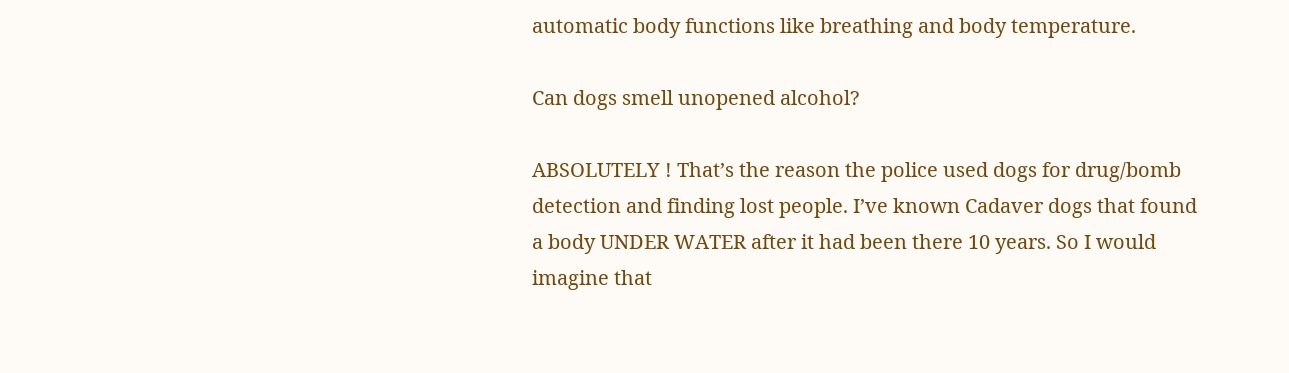automatic body functions like breathing and body temperature.

Can dogs smell unopened alcohol?

ABSOLUTELY ! That’s the reason the police used dogs for drug/bomb detection and finding lost people. I’ve known Cadaver dogs that found a body UNDER WATER after it had been there 10 years. So I would imagine that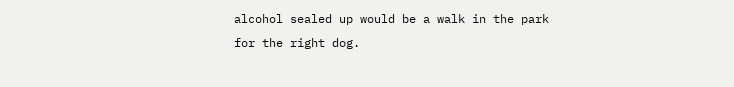alcohol sealed up would be a walk in the park for the right dog.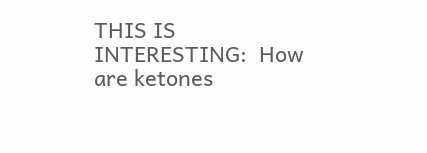THIS IS INTERESTING:  How are ketones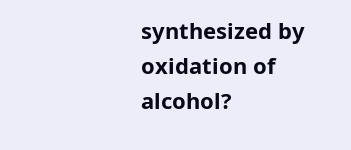synthesized by oxidation of alcohol?